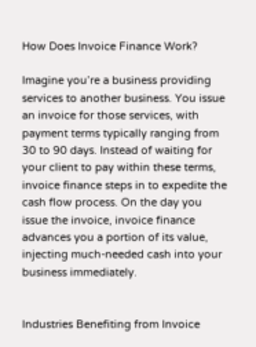How Does Invoice Finance Work?

Imagine you’re a business providing services to another business. You issue an invoice for those services, with payment terms typically ranging from 30 to 90 days. Instead of waiting for your client to pay within these terms, invoice finance steps in to expedite the cash flow process. On the day you issue the invoice, invoice finance advances you a portion of its value, injecting much-needed cash into your business immediately.


Industries Benefiting from Invoice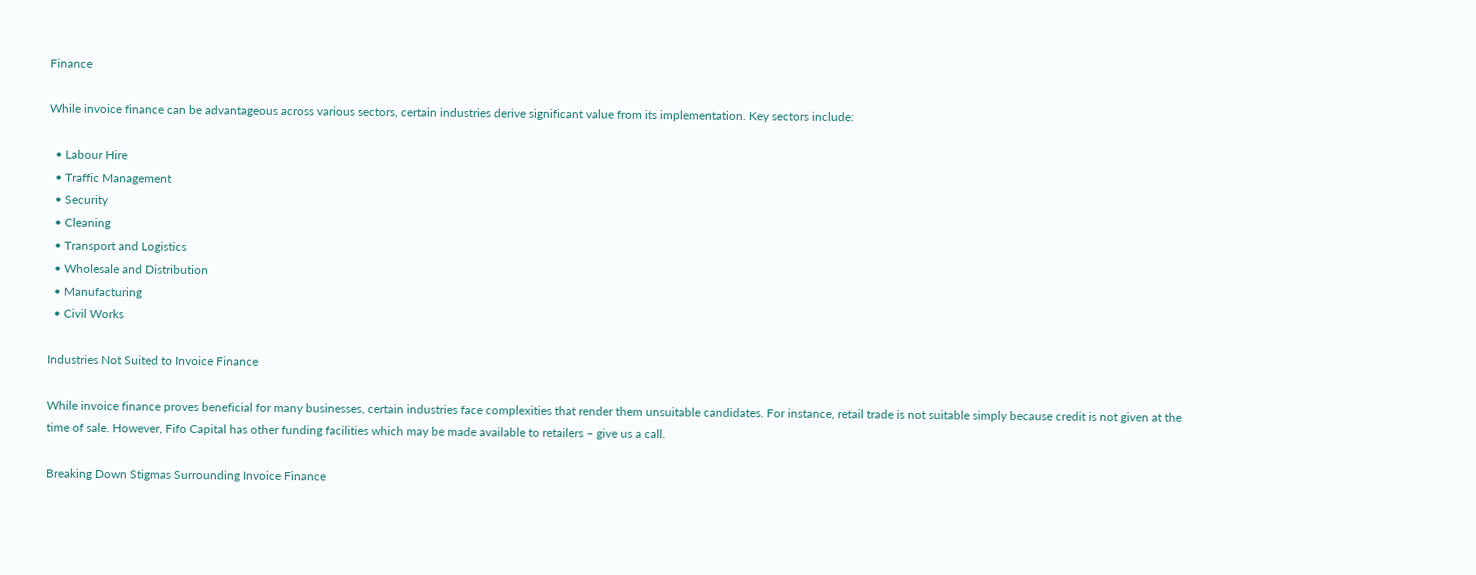Finance

While invoice finance can be advantageous across various sectors, certain industries derive significant value from its implementation. Key sectors include:

  • Labour Hire
  • Traffic Management
  • Security
  • Cleaning
  • Transport and Logistics
  • Wholesale and Distribution
  • Manufacturing
  • Civil Works

Industries Not Suited to Invoice Finance

While invoice finance proves beneficial for many businesses, certain industries face complexities that render them unsuitable candidates. For instance, retail trade is not suitable simply because credit is not given at the time of sale. However, Fifo Capital has other funding facilities which may be made available to retailers – give us a call.

Breaking Down Stigmas Surrounding Invoice Finance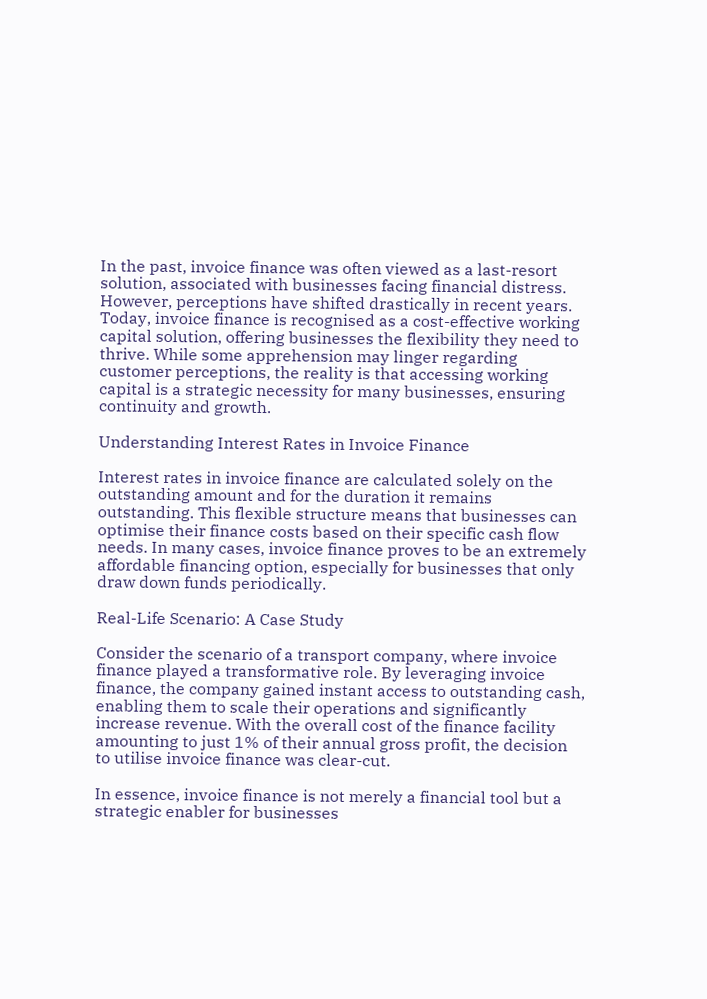In the past, invoice finance was often viewed as a last-resort solution, associated with businesses facing financial distress. However, perceptions have shifted drastically in recent years. Today, invoice finance is recognised as a cost-effective working capital solution, offering businesses the flexibility they need to thrive. While some apprehension may linger regarding customer perceptions, the reality is that accessing working capital is a strategic necessity for many businesses, ensuring continuity and growth.

Understanding Interest Rates in Invoice Finance

Interest rates in invoice finance are calculated solely on the outstanding amount and for the duration it remains outstanding. This flexible structure means that businesses can optimise their finance costs based on their specific cash flow needs. In many cases, invoice finance proves to be an extremely affordable financing option, especially for businesses that only draw down funds periodically.

Real-Life Scenario: A Case Study

Consider the scenario of a transport company, where invoice finance played a transformative role. By leveraging invoice finance, the company gained instant access to outstanding cash, enabling them to scale their operations and significantly increase revenue. With the overall cost of the finance facility amounting to just 1% of their annual gross profit, the decision to utilise invoice finance was clear-cut.

In essence, invoice finance is not merely a financial tool but a strategic enabler for businesses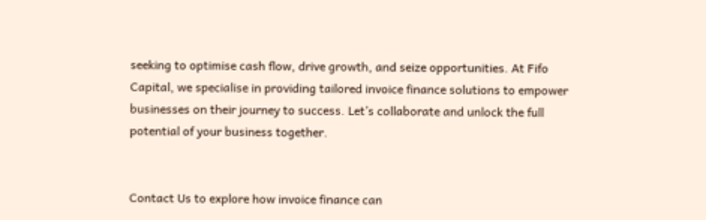seeking to optimise cash flow, drive growth, and seize opportunities. At Fifo Capital, we specialise in providing tailored invoice finance solutions to empower businesses on their journey to success. Let’s collaborate and unlock the full potential of your business together.


Contact Us to explore how invoice finance can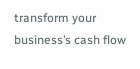transform your business’s cash flow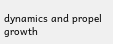dynamics and propel growth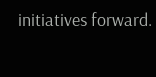initiatives forward.